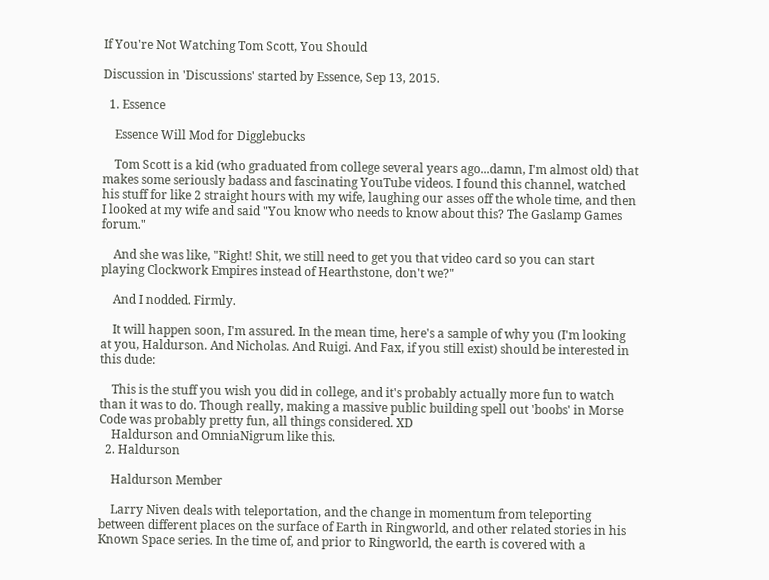If You're Not Watching Tom Scott, You Should

Discussion in 'Discussions' started by Essence, Sep 13, 2015.

  1. Essence

    Essence Will Mod for Digglebucks

    Tom Scott is a kid (who graduated from college several years ago...damn, I'm almost old) that makes some seriously badass and fascinating YouTube videos. I found this channel, watched his stuff for like 2 straight hours with my wife, laughing our asses off the whole time, and then I looked at my wife and said "You know who needs to know about this? The Gaslamp Games forum."

    And she was like, "Right! Shit, we still need to get you that video card so you can start playing Clockwork Empires instead of Hearthstone, don't we?"

    And I nodded. Firmly.

    It will happen soon, I'm assured. In the mean time, here's a sample of why you (I'm looking at you, Haldurson. And Nicholas. And Ruigi. And Fax, if you still exist) should be interested in this dude:

    This is the stuff you wish you did in college, and it's probably actually more fun to watch than it was to do. Though really, making a massive public building spell out 'boobs' in Morse Code was probably pretty fun, all things considered. XD
    Haldurson and OmniaNigrum like this.
  2. Haldurson

    Haldurson Member

    Larry Niven deals with teleportation, and the change in momentum from teleporting between different places on the surface of Earth in Ringworld, and other related stories in his Known Space series. In the time of, and prior to Ringworld, the earth is covered with a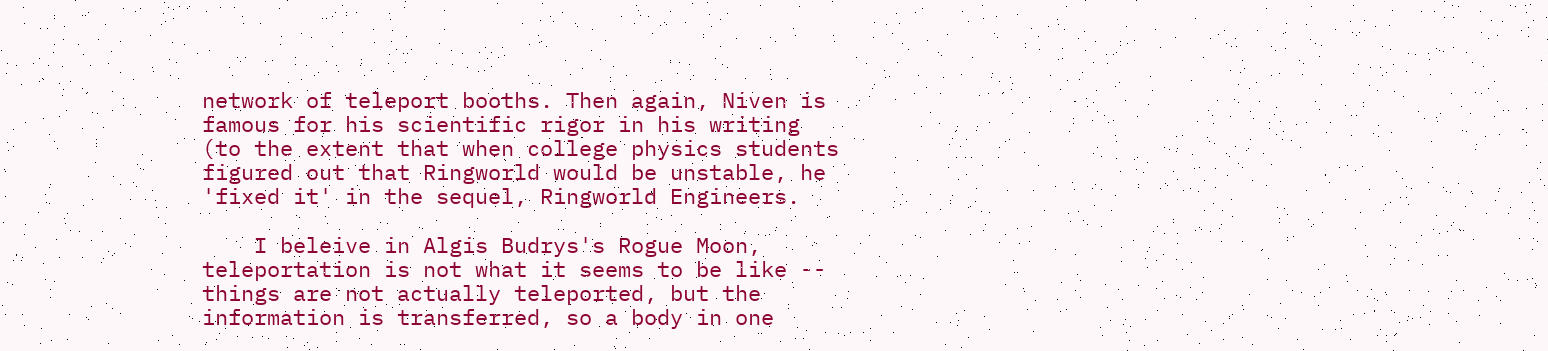network of teleport booths. Then again, Niven is famous for his scientific rigor in his writing (to the extent that when college physics students figured out that Ringworld would be unstable, he 'fixed it' in the sequel, Ringworld Engineers.

    I beleive in Algis Budrys's Rogue Moon, teleportation is not what it seems to be like -- things are not actually teleported, but the information is transferred, so a body in one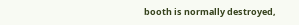booth is normally destroyed,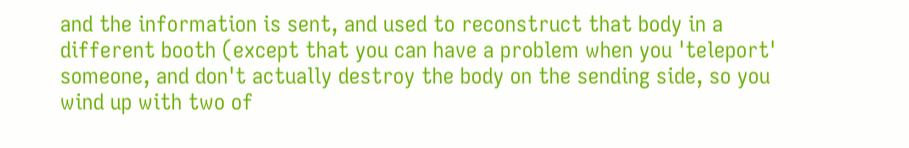and the information is sent, and used to reconstruct that body in a different booth (except that you can have a problem when you 'teleport' someone, and don't actually destroy the body on the sending side, so you wind up with two of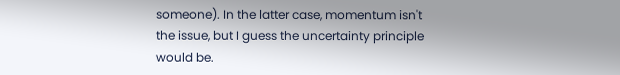someone). In the latter case, momentum isn't the issue, but I guess the uncertainty principle would be.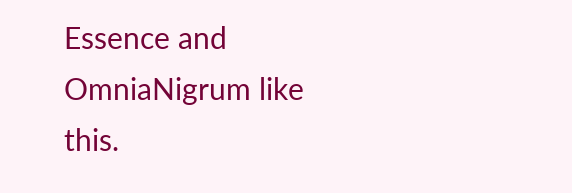Essence and OmniaNigrum like this.